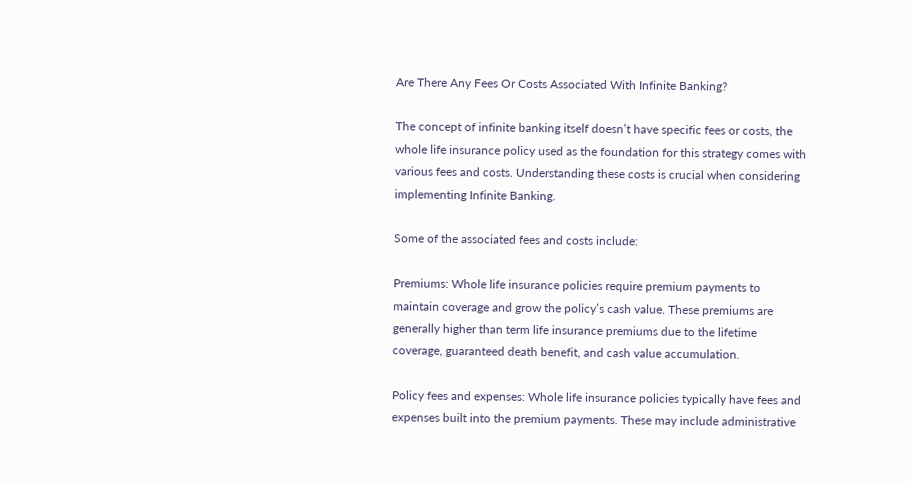Are There Any Fees Or Costs Associated With Infinite Banking?

The concept of infinite banking itself doesn’t have specific fees or costs, the whole life insurance policy used as the foundation for this strategy comes with various fees and costs. Understanding these costs is crucial when considering implementing Infinite Banking.

Some of the associated fees and costs include:

Premiums: Whole life insurance policies require premium payments to maintain coverage and grow the policy’s cash value. These premiums are generally higher than term life insurance premiums due to the lifetime coverage, guaranteed death benefit, and cash value accumulation.

Policy fees and expenses: Whole life insurance policies typically have fees and expenses built into the premium payments. These may include administrative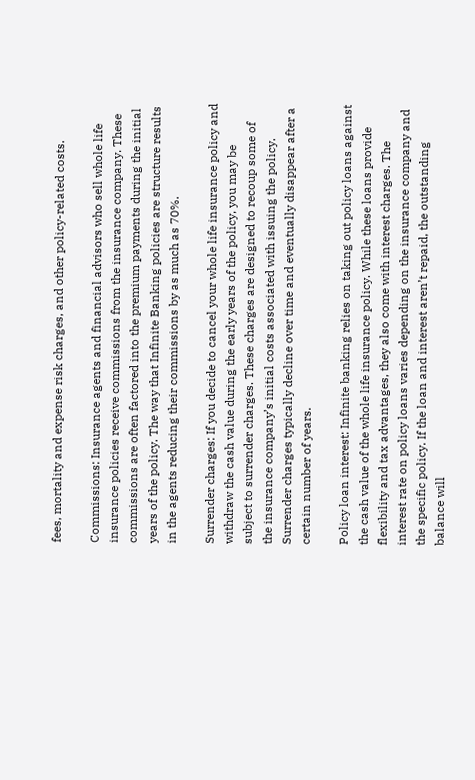fees, mortality and expense risk charges, and other policy-related costs.

Commissions: Insurance agents and financial advisors who sell whole life insurance policies receive commissions from the insurance company. These commissions are often factored into the premium payments during the initial years of the policy. The way that Infinite Banking policies are structure results in the agents reducing their commissions by as much as 70%.

Surrender charges: If you decide to cancel your whole life insurance policy and withdraw the cash value during the early years of the policy, you may be subject to surrender charges. These charges are designed to recoup some of the insurance company’s initial costs associated with issuing the policy. Surrender charges typically decline over time and eventually disappear after a certain number of years.

Policy loan interest: Infinite banking relies on taking out policy loans against the cash value of the whole life insurance policy. While these loans provide flexibility and tax advantages, they also come with interest charges. The interest rate on policy loans varies depending on the insurance company and the specific policy. If the loan and interest aren’t repaid, the outstanding balance will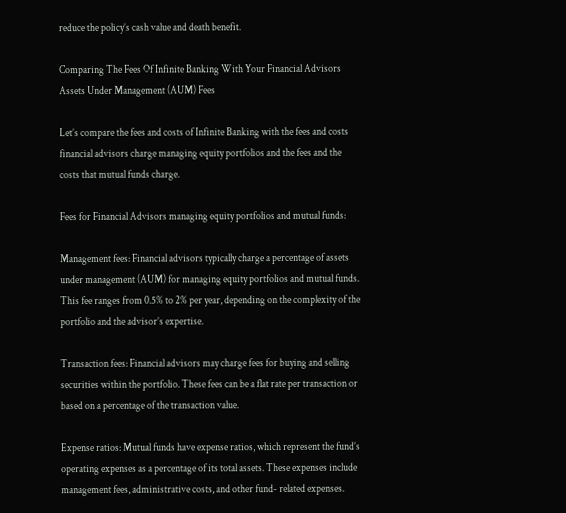reduce the policy’s cash value and death benefit.

Comparing The Fees Of Infinite Banking With Your Financial Advisors Assets Under Management (AUM) Fees

Let’s compare the fees and costs of Infinite Banking with the fees and costs financial advisors charge managing equity portfolios and the fees and the costs that mutual funds charge.

Fees for Financial Advisors managing equity portfolios and mutual funds:

Management fees: Financial advisors typically charge a percentage of assets under management (AUM) for managing equity portfolios and mutual funds. This fee ranges from 0.5% to 2% per year, depending on the complexity of the portfolio and the advisor’s expertise.

Transaction fees: Financial advisors may charge fees for buying and selling securities within the portfolio. These fees can be a flat rate per transaction or based on a percentage of the transaction value.

Expense ratios: Mutual funds have expense ratios, which represent the fund’s operating expenses as a percentage of its total assets. These expenses include management fees, administrative costs, and other fund- related expenses.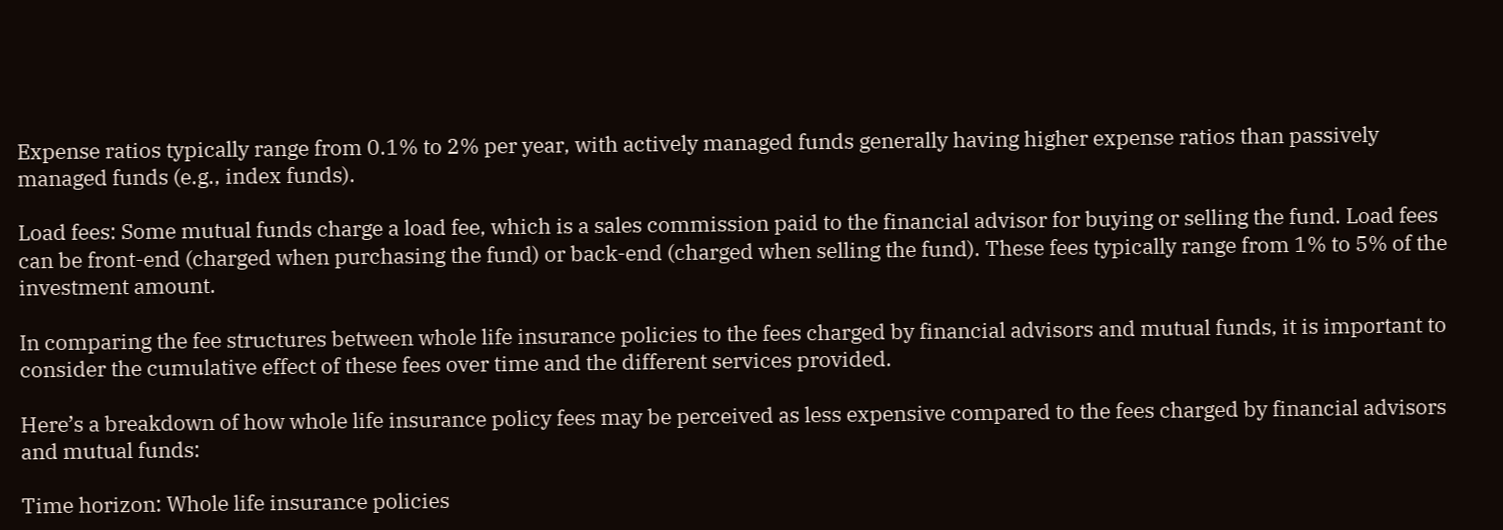Expense ratios typically range from 0.1% to 2% per year, with actively managed funds generally having higher expense ratios than passively managed funds (e.g., index funds).

Load fees: Some mutual funds charge a load fee, which is a sales commission paid to the financial advisor for buying or selling the fund. Load fees can be front-end (charged when purchasing the fund) or back-end (charged when selling the fund). These fees typically range from 1% to 5% of the investment amount.

In comparing the fee structures between whole life insurance policies to the fees charged by financial advisors and mutual funds, it is important to consider the cumulative effect of these fees over time and the different services provided.

Here’s a breakdown of how whole life insurance policy fees may be perceived as less expensive compared to the fees charged by financial advisors and mutual funds:

Time horizon: Whole life insurance policies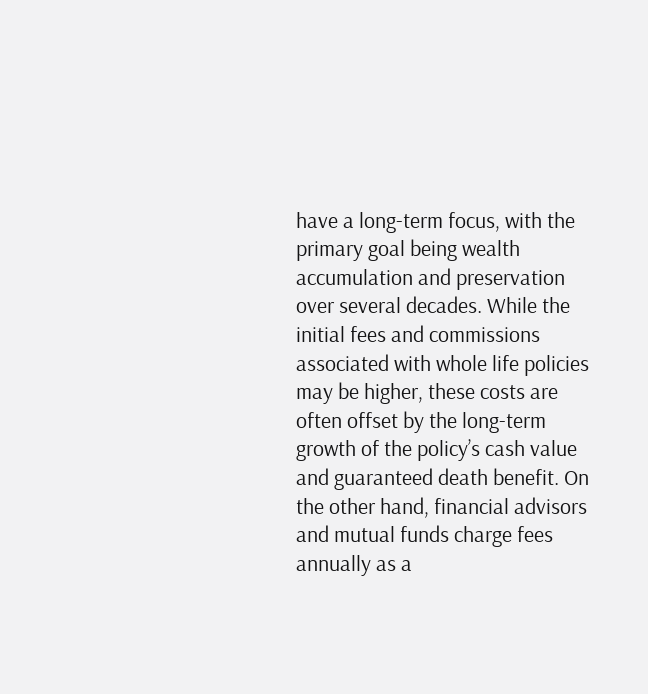have a long-term focus, with the primary goal being wealth accumulation and preservation over several decades. While the initial fees and commissions associated with whole life policies may be higher, these costs are often offset by the long-term growth of the policy’s cash value and guaranteed death benefit. On the other hand, financial advisors and mutual funds charge fees annually as a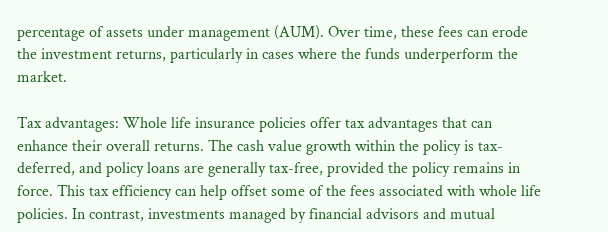percentage of assets under management (AUM). Over time, these fees can erode the investment returns, particularly in cases where the funds underperform the market.

Tax advantages: Whole life insurance policies offer tax advantages that can enhance their overall returns. The cash value growth within the policy is tax-deferred, and policy loans are generally tax-free, provided the policy remains in force. This tax efficiency can help offset some of the fees associated with whole life policies. In contrast, investments managed by financial advisors and mutual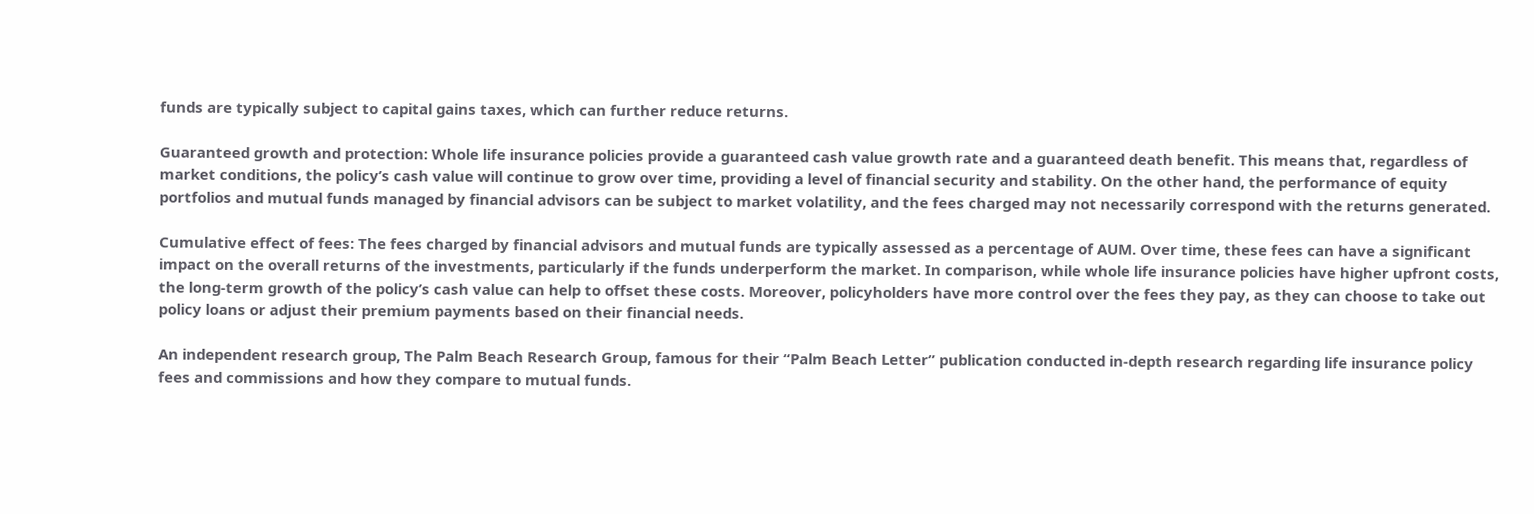funds are typically subject to capital gains taxes, which can further reduce returns.

Guaranteed growth and protection: Whole life insurance policies provide a guaranteed cash value growth rate and a guaranteed death benefit. This means that, regardless of market conditions, the policy’s cash value will continue to grow over time, providing a level of financial security and stability. On the other hand, the performance of equity portfolios and mutual funds managed by financial advisors can be subject to market volatility, and the fees charged may not necessarily correspond with the returns generated.

Cumulative effect of fees: The fees charged by financial advisors and mutual funds are typically assessed as a percentage of AUM. Over time, these fees can have a significant impact on the overall returns of the investments, particularly if the funds underperform the market. In comparison, while whole life insurance policies have higher upfront costs, the long-term growth of the policy’s cash value can help to offset these costs. Moreover, policyholders have more control over the fees they pay, as they can choose to take out policy loans or adjust their premium payments based on their financial needs.

An independent research group, The Palm Beach Research Group, famous for their “Palm Beach Letter” publication conducted in-depth research regarding life insurance policy fees and commissions and how they compare to mutual funds.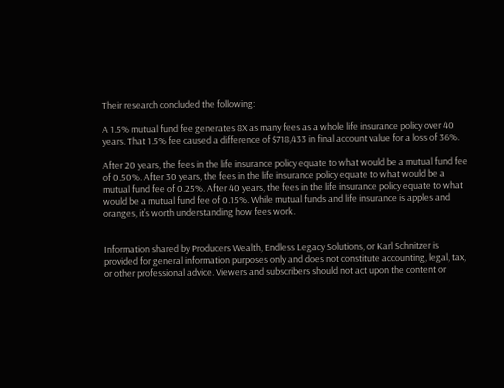Their research concluded the following:

A 1.5% mutual fund fee generates 8X as many fees as a whole life insurance policy over 40 years. That 1.5% fee caused a difference of $718,433 in final account value for a loss of 36%.

After 20 years, the fees in the life insurance policy equate to what would be a mutual fund fee of 0.50%. After 30 years, the fees in the life insurance policy equate to what would be a mutual fund fee of 0.25%. After 40 years, the fees in the life insurance policy equate to what would be a mutual fund fee of 0.15%. While mutual funds and life insurance is apples and oranges, it’s worth understanding how fees work.


Information shared by Producers Wealth, Endless Legacy Solutions, or Karl Schnitzer is provided for general information purposes only and does not constitute accounting, legal, tax, or other professional advice. Viewers and subscribers should not act upon the content or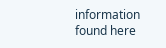information found here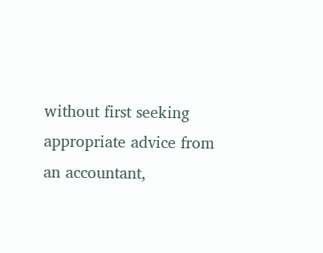without first seeking appropriate advice from an accountant,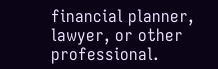financial planner, lawyer, or other professional.